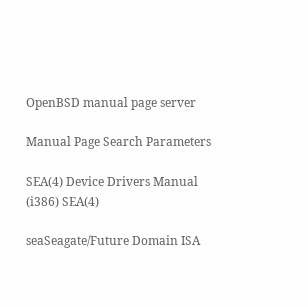OpenBSD manual page server

Manual Page Search Parameters

SEA(4) Device Drivers Manual (i386) SEA(4)

seaSeagate/Future Domain ISA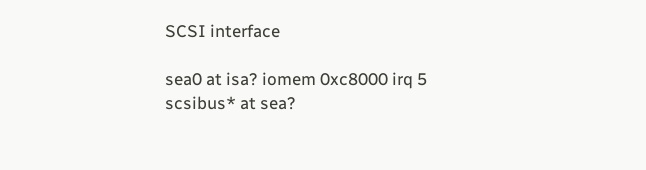SCSI interface

sea0 at isa? iomem 0xc8000 irq 5
scsibus* at sea?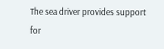The sea driver provides support for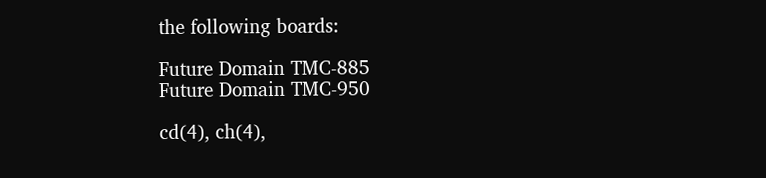the following boards:

Future Domain TMC-885
Future Domain TMC-950

cd(4), ch(4),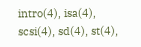intro(4), isa(4), scsi(4), sd(4), st(4),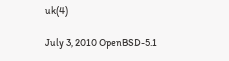uk(4)

July 3, 2010 OpenBSD-5.1